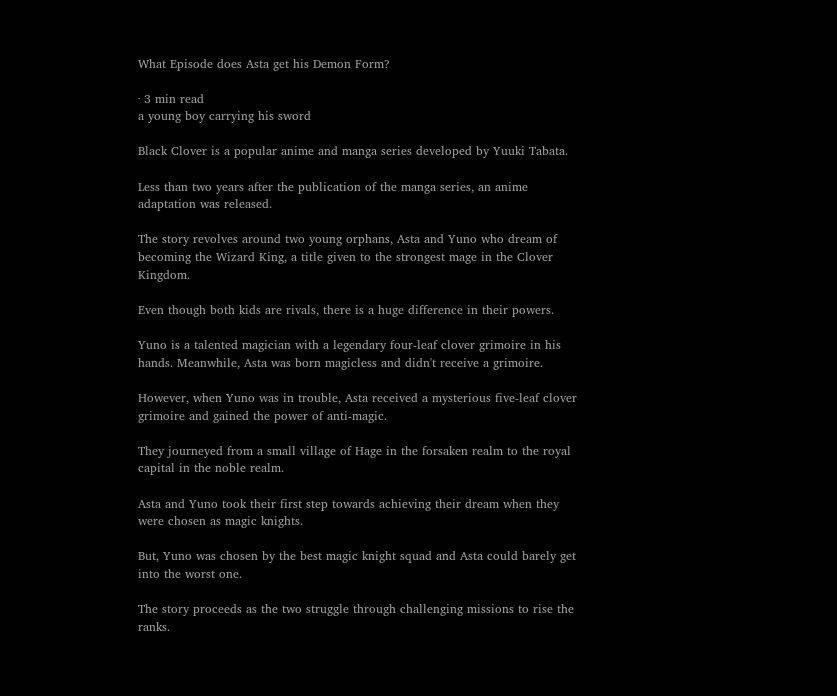What Episode does Asta get his Demon Form?

· 3 min read
a young boy carrying his sword

Black Clover is a popular anime and manga series developed by Yuuki Tabata.

Less than two years after the publication of the manga series, an anime adaptation was released.

The story revolves around two young orphans, Asta and Yuno who dream of becoming the Wizard King, a title given to the strongest mage in the Clover Kingdom.

Even though both kids are rivals, there is a huge difference in their powers.

Yuno is a talented magician with a legendary four-leaf clover grimoire in his hands. Meanwhile, Asta was born magicless and didn't receive a grimoire.

However, when Yuno was in trouble, Asta received a mysterious five-leaf clover grimoire and gained the power of anti-magic.

They journeyed from a small village of Hage in the forsaken realm to the royal capital in the noble realm.

Asta and Yuno took their first step towards achieving their dream when they were chosen as magic knights.

But, Yuno was chosen by the best magic knight squad and Asta could barely get into the worst one.

The story proceeds as the two struggle through challenging missions to rise the ranks.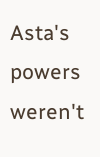Asta's powers weren't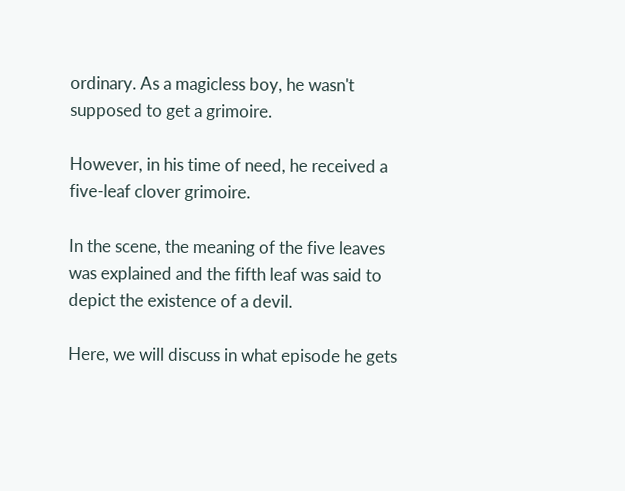ordinary. As a magicless boy, he wasn't supposed to get a grimoire.

However, in his time of need, he received a five-leaf clover grimoire.

In the scene, the meaning of the five leaves was explained and the fifth leaf was said to depict the existence of a devil.

Here, we will discuss in what episode he gets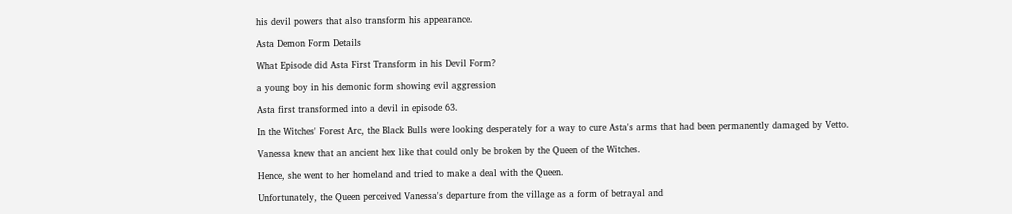his devil powers that also transform his appearance.

Asta Demon Form Details

What Episode did Asta First Transform in his Devil Form?

a young boy in his demonic form showing evil aggression

Asta first transformed into a devil in episode 63.

In the Witches' Forest Arc, the Black Bulls were looking desperately for a way to cure Asta's arms that had been permanently damaged by Vetto.

Vanessa knew that an ancient hex like that could only be broken by the Queen of the Witches.

Hence, she went to her homeland and tried to make a deal with the Queen.

Unfortunately, the Queen perceived Vanessa's departure from the village as a form of betrayal and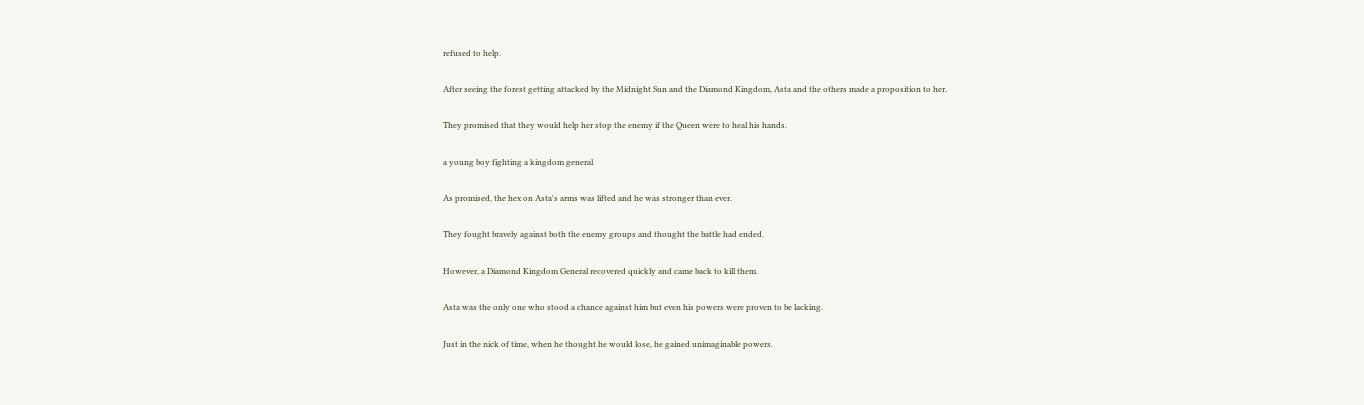refused to help.

After seeing the forest getting attacked by the Midnight Sun and the Diamond Kingdom, Asta and the others made a proposition to her.

They promised that they would help her stop the enemy if the Queen were to heal his hands.

a young boy fighting a kingdom general

As promised, the hex on Asta's arms was lifted and he was stronger than ever.

They fought bravely against both the enemy groups and thought the battle had ended.

However, a Diamond Kingdom General recovered quickly and came back to kill them.

Asta was the only one who stood a chance against him but even his powers were proven to be lacking.

Just in the nick of time, when he thought he would lose, he gained unimaginable powers.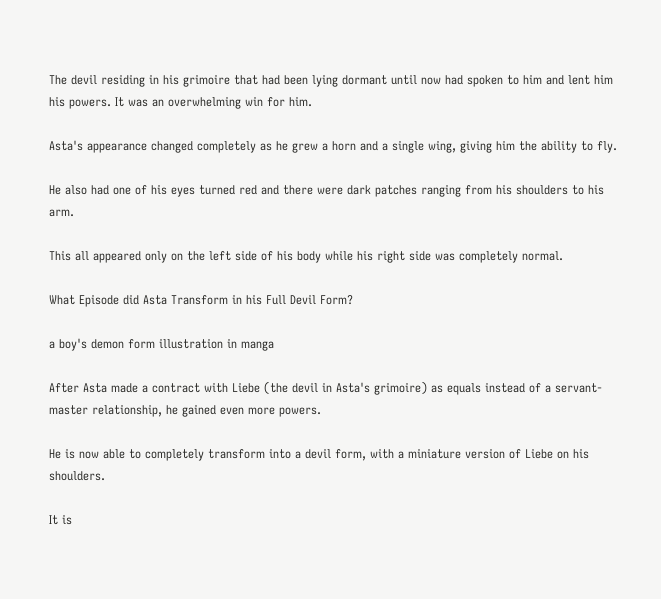The devil residing in his grimoire that had been lying dormant until now had spoken to him and lent him his powers. It was an overwhelming win for him.

Asta's appearance changed completely as he grew a horn and a single wing, giving him the ability to fly.

He also had one of his eyes turned red and there were dark patches ranging from his shoulders to his arm.

This all appeared only on the left side of his body while his right side was completely normal.

What Episode did Asta Transform in his Full Devil Form?

a boy's demon form illustration in manga

After Asta made a contract with Liebe (the devil in Asta's grimoire) as equals instead of a servant-master relationship, he gained even more powers.

He is now able to completely transform into a devil form, with a miniature version of Liebe on his shoulders.

It is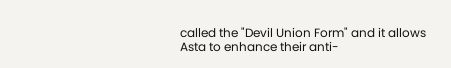called the "Devil Union Form" and it allows Asta to enhance their anti-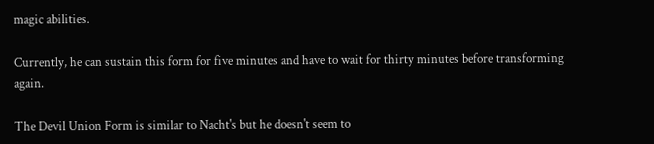magic abilities.

Currently, he can sustain this form for five minutes and have to wait for thirty minutes before transforming again.

The Devil Union Form is similar to Nacht's but he doesn't seem to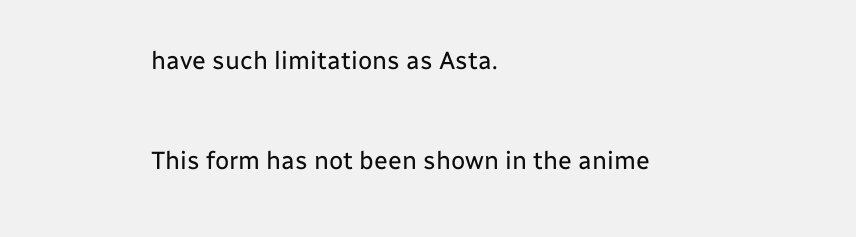have such limitations as Asta.

This form has not been shown in the anime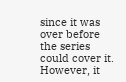since it was over before the series could cover it. However, it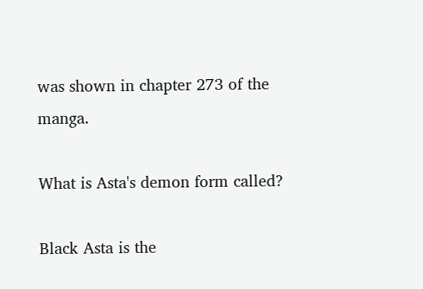was shown in chapter 273 of the manga.

What is Asta's demon form called?

Black Asta is the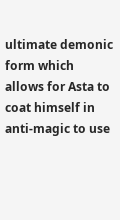ultimate demonic form which allows for Asta to coat himself in anti-magic to use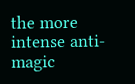the more intense anti-magic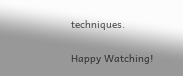techniques.

Happy Watching!